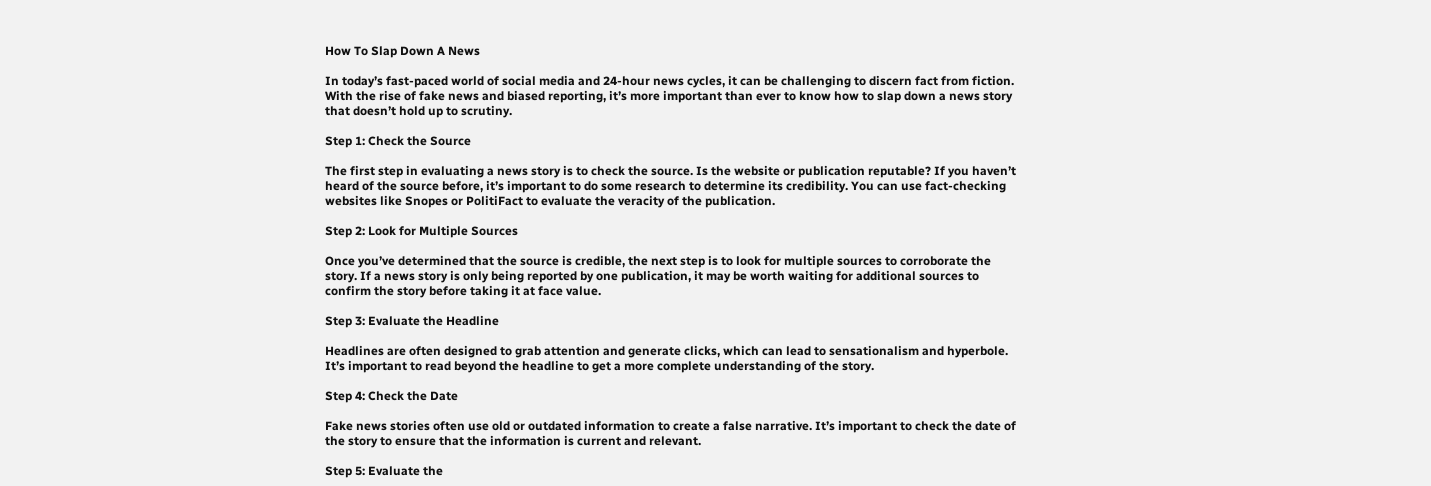How To Slap Down A News

In today’s fast-paced world of social media and 24-hour news cycles, it can be challenging to discern fact from fiction. With the rise of fake news and biased reporting, it’s more important than ever to know how to slap down a news story that doesn’t hold up to scrutiny.

Step 1: Check the Source

The first step in evaluating a news story is to check the source. Is the website or publication reputable? If you haven’t heard of the source before, it’s important to do some research to determine its credibility. You can use fact-checking websites like Snopes or PolitiFact to evaluate the veracity of the publication.

Step 2: Look for Multiple Sources

Once you’ve determined that the source is credible, the next step is to look for multiple sources to corroborate the story. If a news story is only being reported by one publication, it may be worth waiting for additional sources to confirm the story before taking it at face value.

Step 3: Evaluate the Headline

Headlines are often designed to grab attention and generate clicks, which can lead to sensationalism and hyperbole. It’s important to read beyond the headline to get a more complete understanding of the story.

Step 4: Check the Date

Fake news stories often use old or outdated information to create a false narrative. It’s important to check the date of the story to ensure that the information is current and relevant.

Step 5: Evaluate the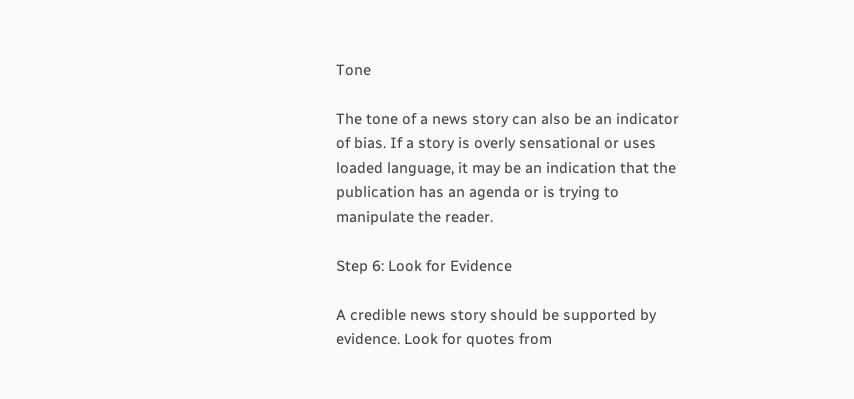Tone

The tone of a news story can also be an indicator of bias. If a story is overly sensational or uses loaded language, it may be an indication that the publication has an agenda or is trying to manipulate the reader.

Step 6: Look for Evidence

A credible news story should be supported by evidence. Look for quotes from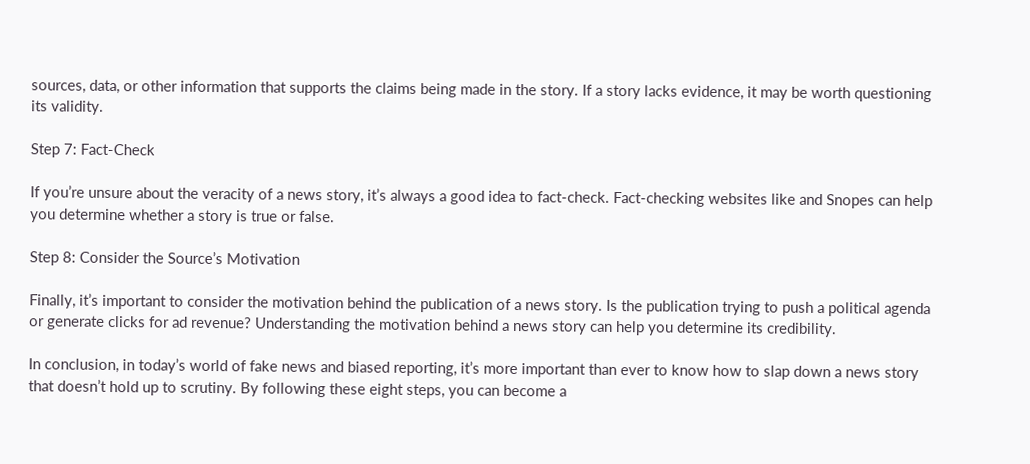sources, data, or other information that supports the claims being made in the story. If a story lacks evidence, it may be worth questioning its validity.

Step 7: Fact-Check

If you’re unsure about the veracity of a news story, it’s always a good idea to fact-check. Fact-checking websites like and Snopes can help you determine whether a story is true or false.

Step 8: Consider the Source’s Motivation

Finally, it’s important to consider the motivation behind the publication of a news story. Is the publication trying to push a political agenda or generate clicks for ad revenue? Understanding the motivation behind a news story can help you determine its credibility.

In conclusion, in today’s world of fake news and biased reporting, it’s more important than ever to know how to slap down a news story that doesn’t hold up to scrutiny. By following these eight steps, you can become a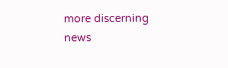more discerning news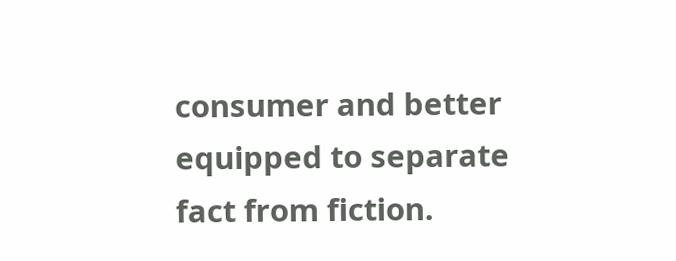consumer and better equipped to separate fact from fiction.